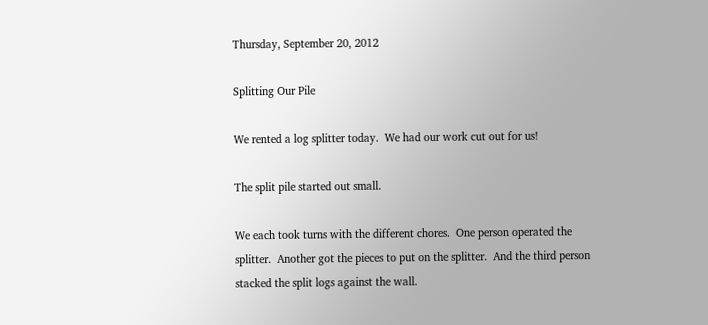Thursday, September 20, 2012

Splitting Our Pile

We rented a log splitter today.  We had our work cut out for us!

The split pile started out small.

We each took turns with the different chores.  One person operated the splitter.  Another got the pieces to put on the splitter.  And the third person stacked the split logs against the wall.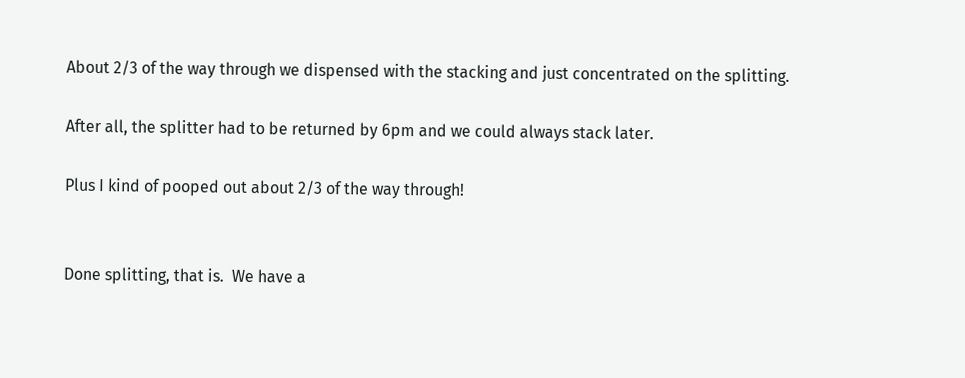About 2/3 of the way through we dispensed with the stacking and just concentrated on the splitting.

After all, the splitter had to be returned by 6pm and we could always stack later.

Plus I kind of pooped out about 2/3 of the way through!


Done splitting, that is.  We have a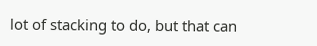lot of stacking to do, but that can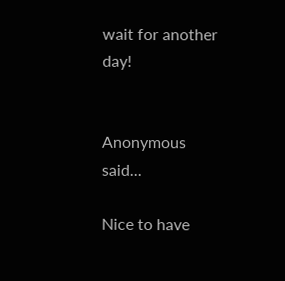wait for another day!


Anonymous said...

Nice to have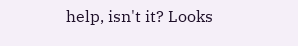help, isn't it? Looks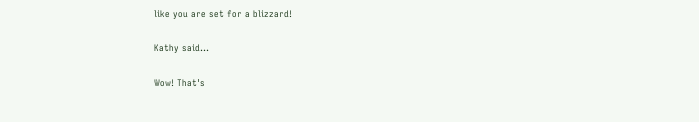like you are set for a blizzard!

Kathy said...

Wow! That's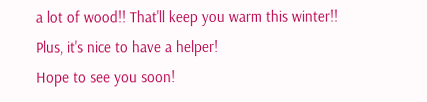a lot of wood!! That'll keep you warm this winter!!
Plus, it's nice to have a helper!
Hope to see you soon!